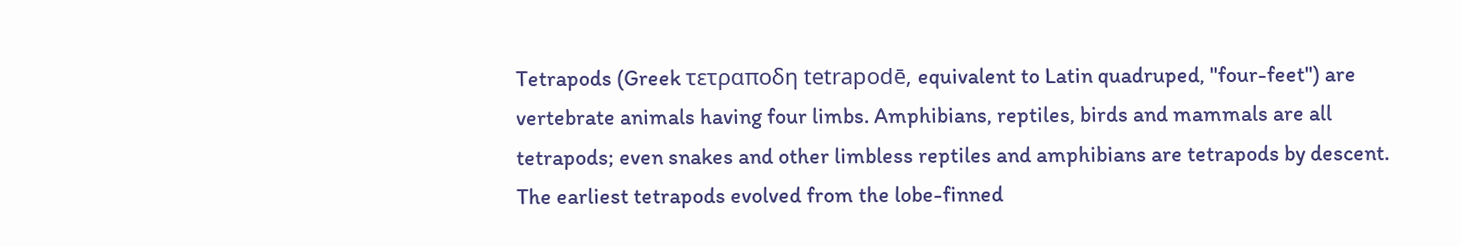Tetrapods (Greek τετραποδη tetrapodē, equivalent to Latin quadruped, "four-feet") are vertebrate animals having four limbs. Amphibians, reptiles, birds and mammals are all tetrapods; even snakes and other limbless reptiles and amphibians are tetrapods by descent. The earliest tetrapods evolved from the lobe-finned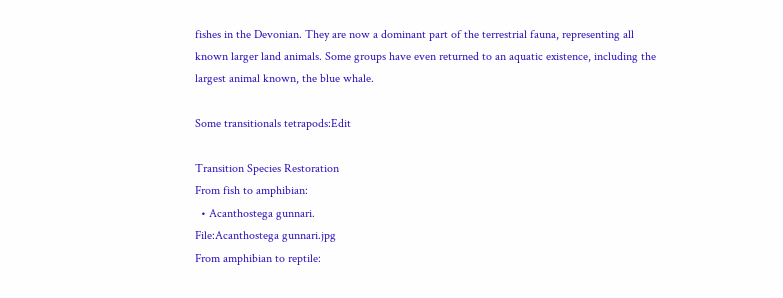fishes in the Devonian. They are now a dominant part of the terrestrial fauna, representing all known larger land animals. Some groups have even returned to an aquatic existence, including the largest animal known, the blue whale.

Some transitionals tetrapods:Edit

Transition Species Restoration
From fish to amphibian:
  • Acanthostega gunnari.
File:Acanthostega gunnari.jpg
From amphibian to reptile: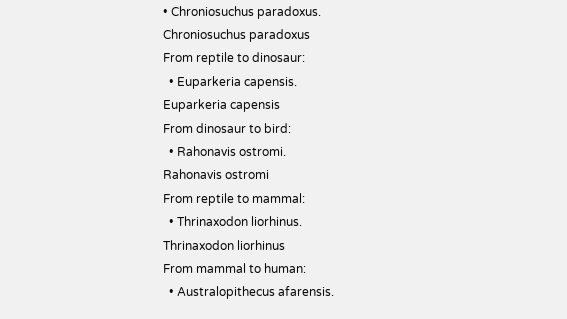• Chroniosuchus paradoxus.
Chroniosuchus paradoxus
From reptile to dinosaur:
  • Euparkeria capensis.
Euparkeria capensis
From dinosaur to bird:
  • Rahonavis ostromi.
Rahonavis ostromi
From reptile to mammal:
  • Thrinaxodon liorhinus.
Thrinaxodon liorhinus
From mammal to human:
  • Australopithecus afarensis.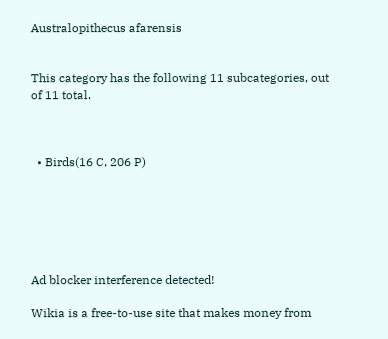Australopithecus afarensis


This category has the following 11 subcategories, out of 11 total.



  • Birds(16 C, 206 P)






Ad blocker interference detected!

Wikia is a free-to-use site that makes money from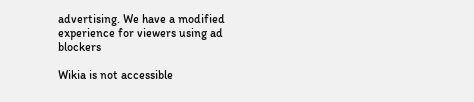advertising. We have a modified experience for viewers using ad blockers

Wikia is not accessible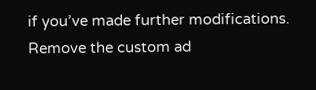if you’ve made further modifications. Remove the custom ad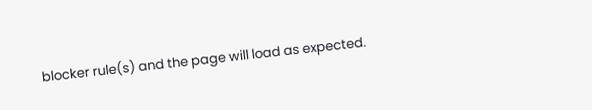blocker rule(s) and the page will load as expected.